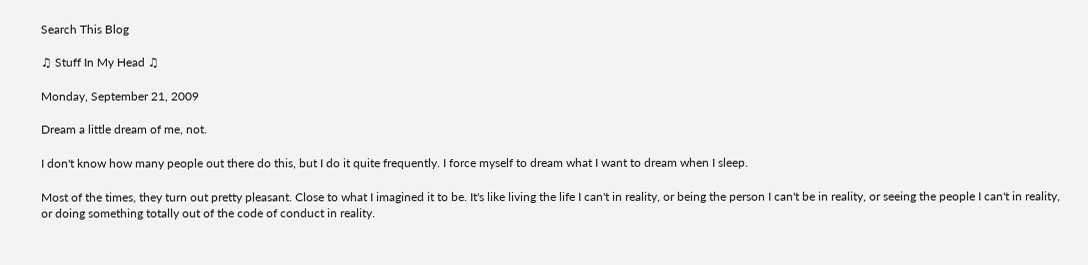Search This Blog

♫ Stuff In My Head ♫

Monday, September 21, 2009

Dream a little dream of me, not.

I don't know how many people out there do this, but I do it quite frequently. I force myself to dream what I want to dream when I sleep.

Most of the times, they turn out pretty pleasant. Close to what I imagined it to be. It's like living the life I can't in reality, or being the person I can't be in reality, or seeing the people I can't in reality, or doing something totally out of the code of conduct in reality.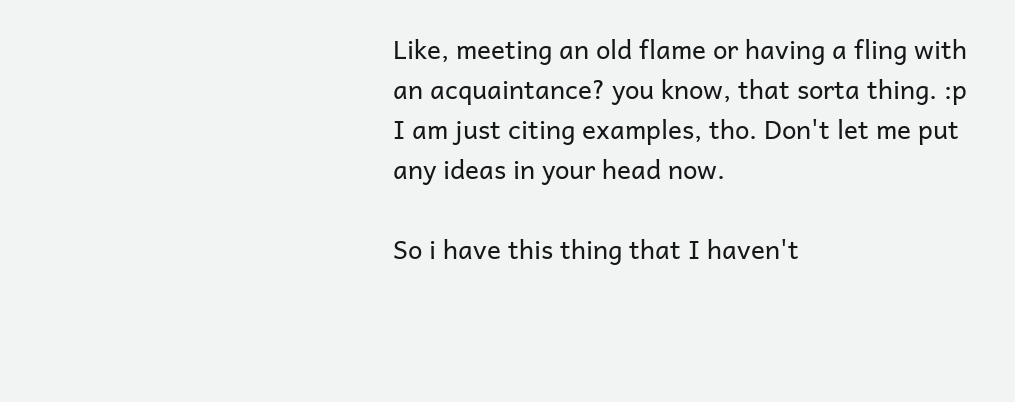Like, meeting an old flame or having a fling with an acquaintance? you know, that sorta thing. :p I am just citing examples, tho. Don't let me put any ideas in your head now.

So i have this thing that I haven't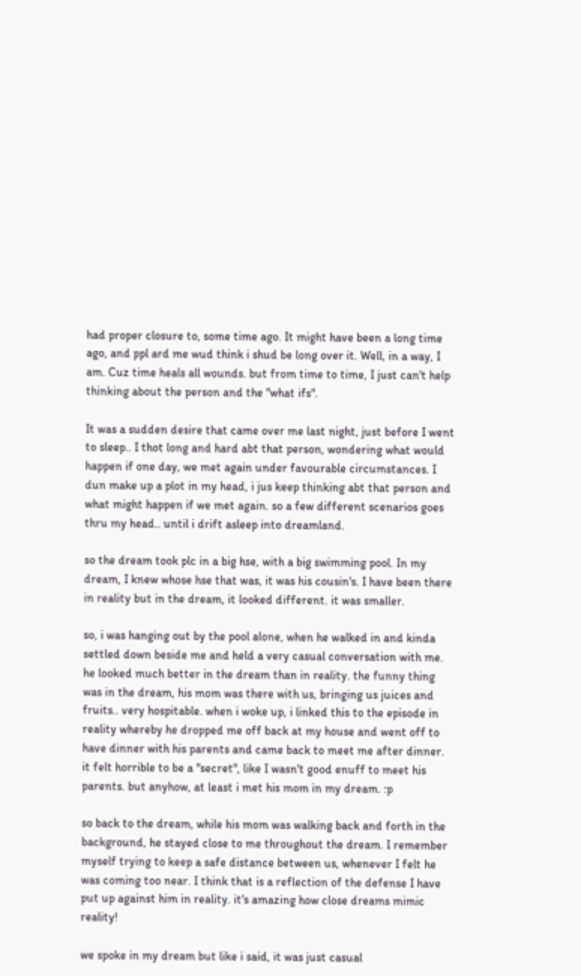had proper closure to, some time ago. It might have been a long time ago, and ppl ard me wud think i shud be long over it. Well, in a way, I am. Cuz time heals all wounds. but from time to time, I just can't help thinking about the person and the "what ifs".

It was a sudden desire that came over me last night, just before I went to sleep.. I thot long and hard abt that person, wondering what would happen if one day, we met again under favourable circumstances. I dun make up a plot in my head, i jus keep thinking abt that person and what might happen if we met again. so a few different scenarios goes thru my head.. until i drift asleep into dreamland.

so the dream took plc in a big hse, with a big swimming pool. In my dream, I knew whose hse that was, it was his cousin's. I have been there in reality but in the dream, it looked different. it was smaller.

so, i was hanging out by the pool alone, when he walked in and kinda settled down beside me and held a very casual conversation with me. he looked much better in the dream than in reality. the funny thing was in the dream, his mom was there with us, bringing us juices and fruits.. very hospitable. when i woke up, i linked this to the episode in reality whereby he dropped me off back at my house and went off to have dinner with his parents and came back to meet me after dinner. it felt horrible to be a "secret", like I wasn't good enuff to meet his parents. but anyhow, at least i met his mom in my dream. :p

so back to the dream, while his mom was walking back and forth in the background, he stayed close to me throughout the dream. I remember myself trying to keep a safe distance between us, whenever I felt he was coming too near. I think that is a reflection of the defense I have put up against him in reality. it's amazing how close dreams mimic reality!

we spoke in my dream but like i said, it was just casual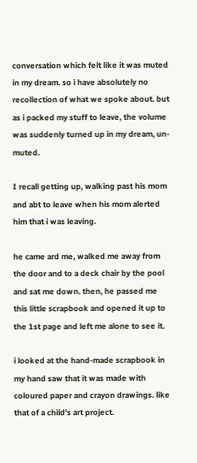conversation which felt like it was muted in my dream. so i have absolutely no recollection of what we spoke about. but as i packed my stuff to leave, the volume was suddenly turned up in my dream, un-muted.

I recall getting up, walking past his mom and abt to leave when his mom alerted him that i was leaving.

he came ard me, walked me away from the door and to a deck chair by the pool and sat me down. then, he passed me this little scrapbook and opened it up to the 1st page and left me alone to see it.

i looked at the hand-made scrapbook in my hand saw that it was made with coloured paper and crayon drawings. like that of a child's art project.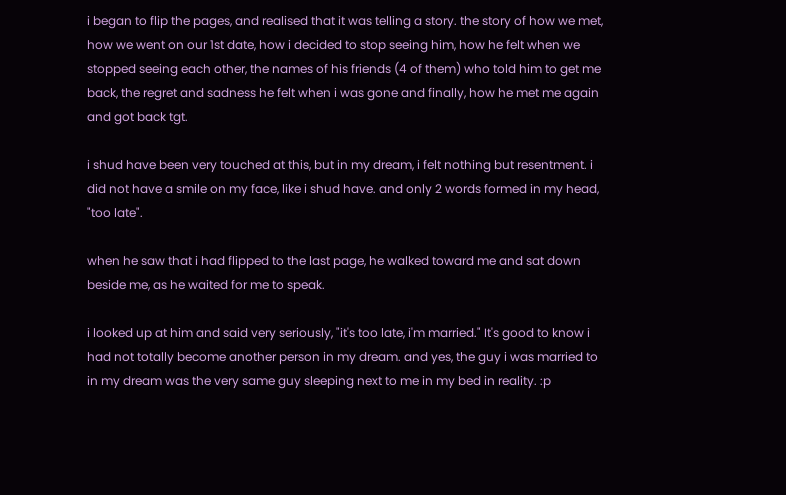i began to flip the pages, and realised that it was telling a story. the story of how we met, how we went on our 1st date, how i decided to stop seeing him, how he felt when we stopped seeing each other, the names of his friends (4 of them) who told him to get me back, the regret and sadness he felt when i was gone and finally, how he met me again and got back tgt.

i shud have been very touched at this, but in my dream, i felt nothing but resentment. i did not have a smile on my face, like i shud have. and only 2 words formed in my head, "too late".

when he saw that i had flipped to the last page, he walked toward me and sat down beside me, as he waited for me to speak.

i looked up at him and said very seriously, "it's too late, i'm married." It's good to know i had not totally become another person in my dream. and yes, the guy i was married to in my dream was the very same guy sleeping next to me in my bed in reality. :p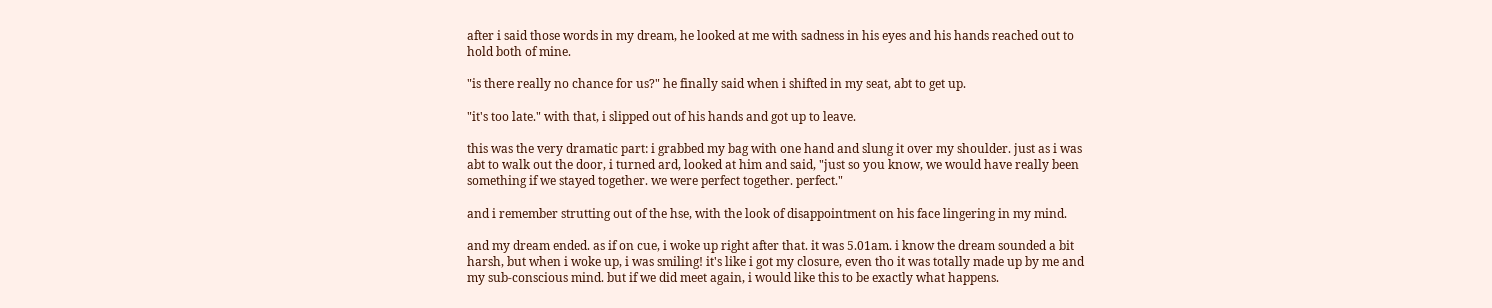after i said those words in my dream, he looked at me with sadness in his eyes and his hands reached out to hold both of mine.

"is there really no chance for us?" he finally said when i shifted in my seat, abt to get up.

"it's too late." with that, i slipped out of his hands and got up to leave.

this was the very dramatic part: i grabbed my bag with one hand and slung it over my shoulder. just as i was abt to walk out the door, i turned ard, looked at him and said, "just so you know, we would have really been something if we stayed together. we were perfect together. perfect."

and i remember strutting out of the hse, with the look of disappointment on his face lingering in my mind.

and my dream ended. as if on cue, i woke up right after that. it was 5.01am. i know the dream sounded a bit harsh, but when i woke up, i was smiling! it's like i got my closure, even tho it was totally made up by me and my sub-conscious mind. but if we did meet again, i would like this to be exactly what happens.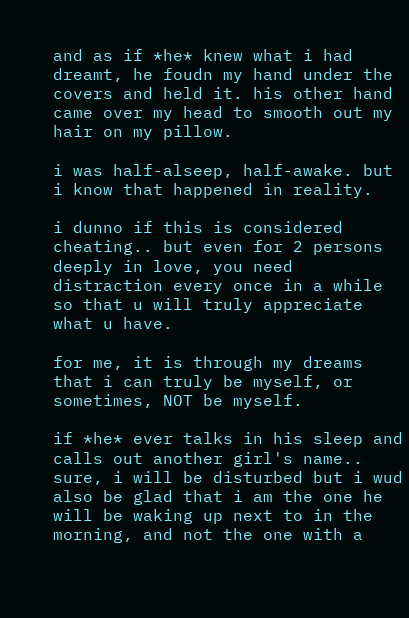and as if *he* knew what i had dreamt, he foudn my hand under the covers and held it. his other hand came over my head to smooth out my hair on my pillow.

i was half-alseep, half-awake. but i know that happened in reality.

i dunno if this is considered cheating.. but even for 2 persons deeply in love, you need distraction every once in a while so that u will truly appreciate what u have.

for me, it is through my dreams that i can truly be myself, or sometimes, NOT be myself.

if *he* ever talks in his sleep and calls out another girl's name.. sure, i will be disturbed but i wud also be glad that i am the one he will be waking up next to in the morning, and not the one with a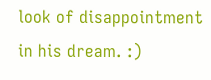look of disappointment in his dream. :)